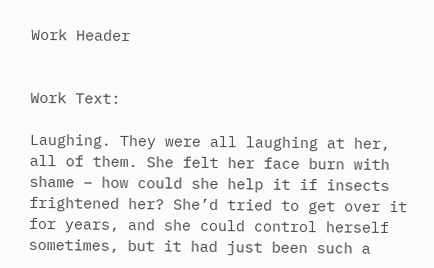Work Header


Work Text:

Laughing. They were all laughing at her, all of them. She felt her face burn with shame – how could she help it if insects frightened her? She’d tried to get over it for years, and she could control herself sometimes, but it had just been such a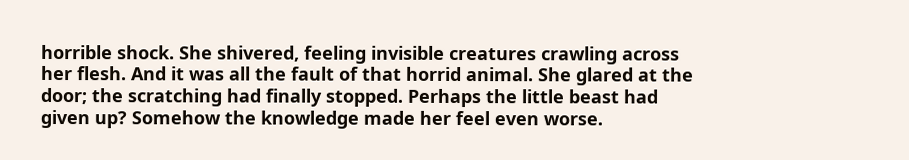horrible shock. She shivered, feeling invisible creatures crawling across her flesh. And it was all the fault of that horrid animal. She glared at the door; the scratching had finally stopped. Perhaps the little beast had given up? Somehow the knowledge made her feel even worse.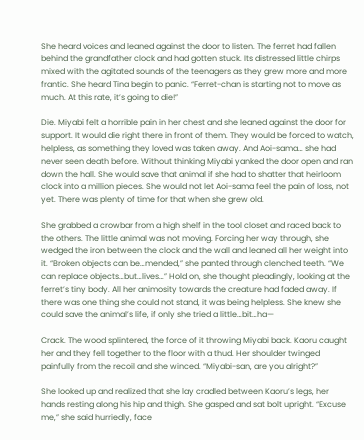She heard voices and leaned against the door to listen. The ferret had fallen behind the grandfather clock and had gotten stuck. Its distressed little chirps mixed with the agitated sounds of the teenagers as they grew more and more frantic. She heard Tina begin to panic. “Ferret-chan is starting not to move as much. At this rate, it’s going to die!”

Die. Miyabi felt a horrible pain in her chest and she leaned against the door for support. It would die right there in front of them. They would be forced to watch, helpless, as something they loved was taken away. And Aoi-sama… she had never seen death before. Without thinking Miyabi yanked the door open and ran down the hall. She would save that animal if she had to shatter that heirloom clock into a million pieces. She would not let Aoi-sama feel the pain of loss, not yet. There was plenty of time for that when she grew old.

She grabbed a crowbar from a high shelf in the tool closet and raced back to the others. The little animal was not moving. Forcing her way through, she wedged the iron between the clock and the wall and leaned all her weight into it. “Broken objects can be…mended,” she panted through clenched teeth. “We can replace objects…but…lives…” Hold on, she thought pleadingly, looking at the ferret’s tiny body. All her animosity towards the creature had faded away. If there was one thing she could not stand, it was being helpless. She knew she could save the animal’s life, if only she tried a little…bit…ha—

Crack. The wood splintered, the force of it throwing Miyabi back. Kaoru caught her and they fell together to the floor with a thud. Her shoulder twinged painfully from the recoil and she winced. “Miyabi-san, are you alright?”

She looked up and realized that she lay cradled between Kaoru’s legs, her hands resting along his hip and thigh. She gasped and sat bolt upright. “Excuse me,” she said hurriedly, face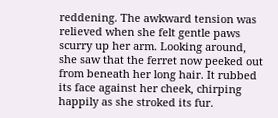reddening. The awkward tension was relieved when she felt gentle paws scurry up her arm. Looking around, she saw that the ferret now peeked out from beneath her long hair. It rubbed its face against her cheek, chirping happily as she stroked its fur.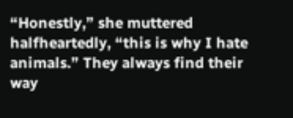“Honestly,” she muttered halfheartedly, “this is why I hate animals.” They always find their way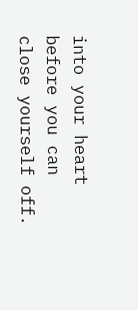into your heart before you can close yourself off.